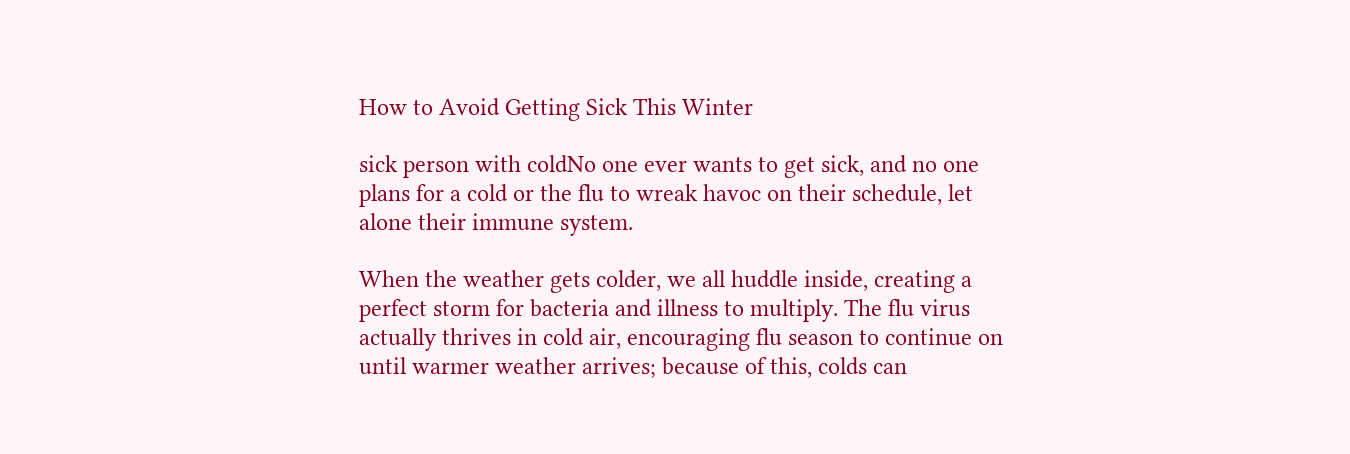How to Avoid Getting Sick This Winter

sick person with coldNo one ever wants to get sick, and no one plans for a cold or the flu to wreak havoc on their schedule, let alone their immune system.

When the weather gets colder, we all huddle inside, creating a perfect storm for bacteria and illness to multiply. The flu virus actually thrives in cold air, encouraging flu season to continue on until warmer weather arrives; because of this, colds can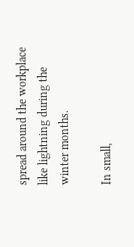spread around the workplace like lightning during the winter months.

In small,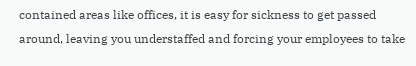contained areas like offices, it is easy for sickness to get passed around, leaving you understaffed and forcing your employees to take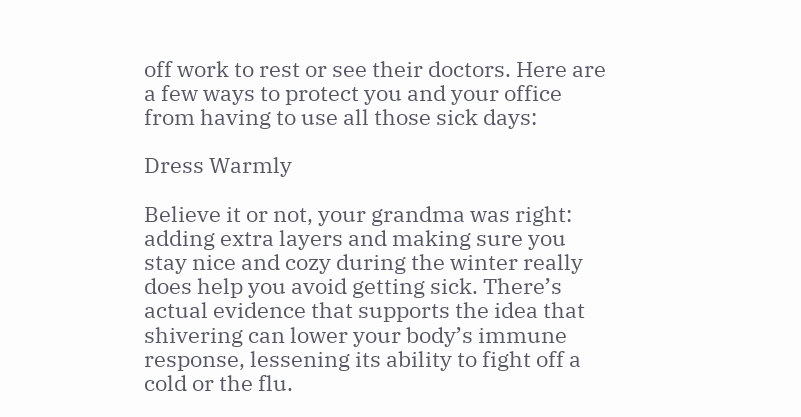off work to rest or see their doctors. Here are a few ways to protect you and your office from having to use all those sick days:

Dress Warmly

Believe it or not, your grandma was right: adding extra layers and making sure you stay nice and cozy during the winter really does help you avoid getting sick. There’s actual evidence that supports the idea that shivering can lower your body’s immune response, lessening its ability to fight off a cold or the flu.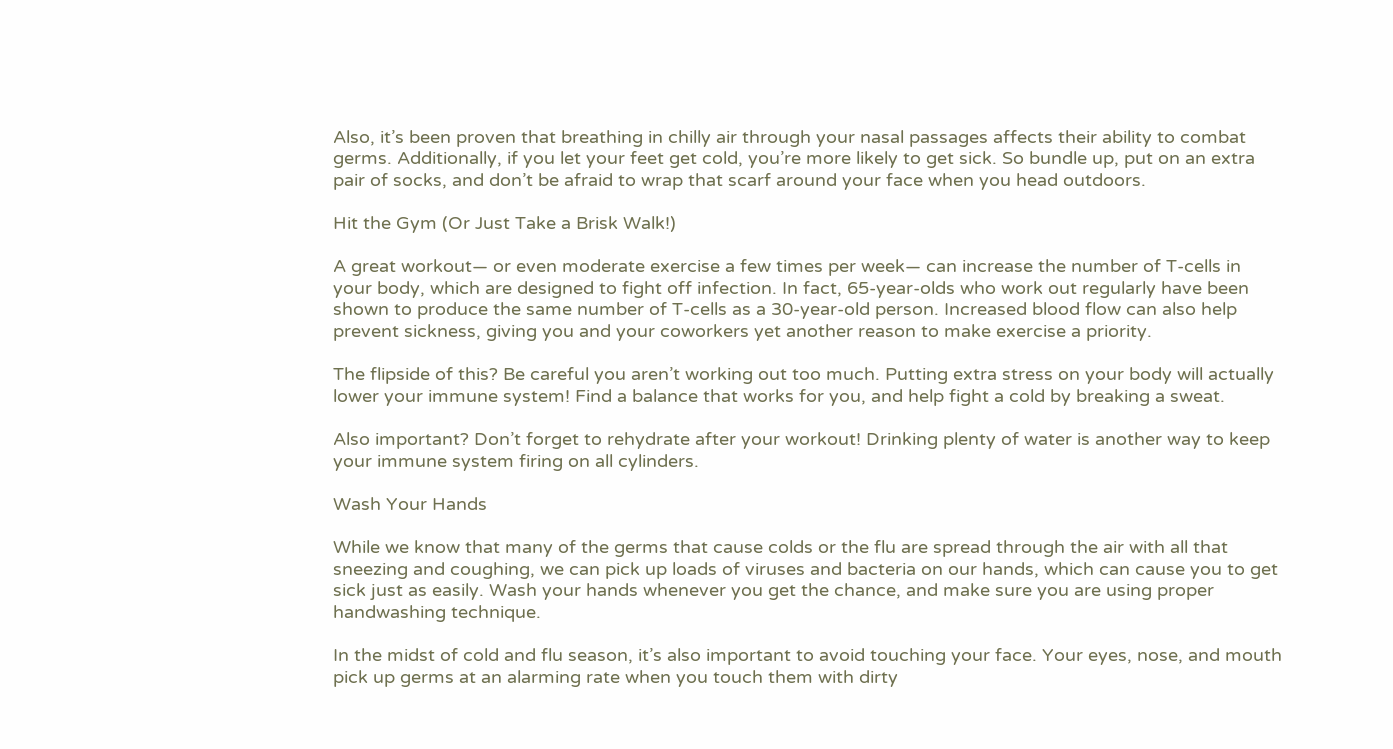Also, it’s been proven that breathing in chilly air through your nasal passages affects their ability to combat germs. Additionally, if you let your feet get cold, you’re more likely to get sick. So bundle up, put on an extra pair of socks, and don’t be afraid to wrap that scarf around your face when you head outdoors.

Hit the Gym (Or Just Take a Brisk Walk!)

A great workout— or even moderate exercise a few times per week— can increase the number of T-cells in your body, which are designed to fight off infection. In fact, 65-year-olds who work out regularly have been shown to produce the same number of T-cells as a 30-year-old person. Increased blood flow can also help prevent sickness, giving you and your coworkers yet another reason to make exercise a priority.

The flipside of this? Be careful you aren’t working out too much. Putting extra stress on your body will actually lower your immune system! Find a balance that works for you, and help fight a cold by breaking a sweat.

Also important? Don’t forget to rehydrate after your workout! Drinking plenty of water is another way to keep your immune system firing on all cylinders.

Wash Your Hands

While we know that many of the germs that cause colds or the flu are spread through the air with all that sneezing and coughing, we can pick up loads of viruses and bacteria on our hands, which can cause you to get sick just as easily. Wash your hands whenever you get the chance, and make sure you are using proper handwashing technique.

In the midst of cold and flu season, it’s also important to avoid touching your face. Your eyes, nose, and mouth pick up germs at an alarming rate when you touch them with dirty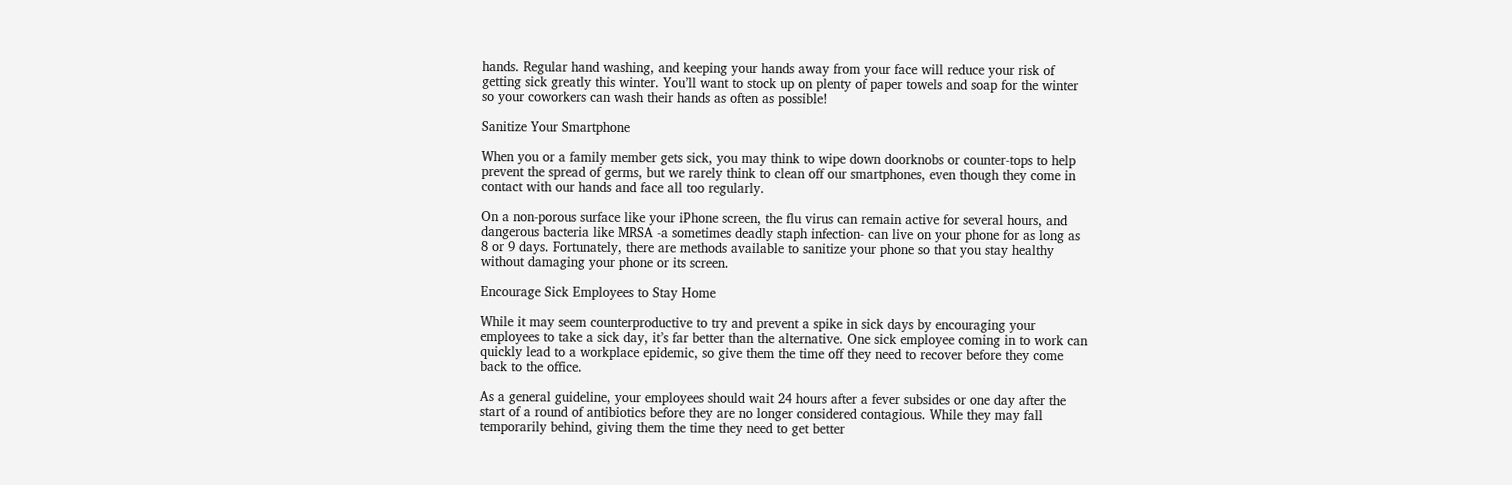hands. Regular hand washing, and keeping your hands away from your face will reduce your risk of getting sick greatly this winter. You’ll want to stock up on plenty of paper towels and soap for the winter so your coworkers can wash their hands as often as possible!

Sanitize Your Smartphone

When you or a family member gets sick, you may think to wipe down doorknobs or counter-tops to help prevent the spread of germs, but we rarely think to clean off our smartphones, even though they come in contact with our hands and face all too regularly.

On a non-porous surface like your iPhone screen, the flu virus can remain active for several hours, and dangerous bacteria like MRSA -a sometimes deadly staph infection- can live on your phone for as long as 8 or 9 days. Fortunately, there are methods available to sanitize your phone so that you stay healthy without damaging your phone or its screen.

Encourage Sick Employees to Stay Home

While it may seem counterproductive to try and prevent a spike in sick days by encouraging your employees to take a sick day, it’s far better than the alternative. One sick employee coming in to work can quickly lead to a workplace epidemic, so give them the time off they need to recover before they come back to the office.

As a general guideline, your employees should wait 24 hours after a fever subsides or one day after the start of a round of antibiotics before they are no longer considered contagious. While they may fall temporarily behind, giving them the time they need to get better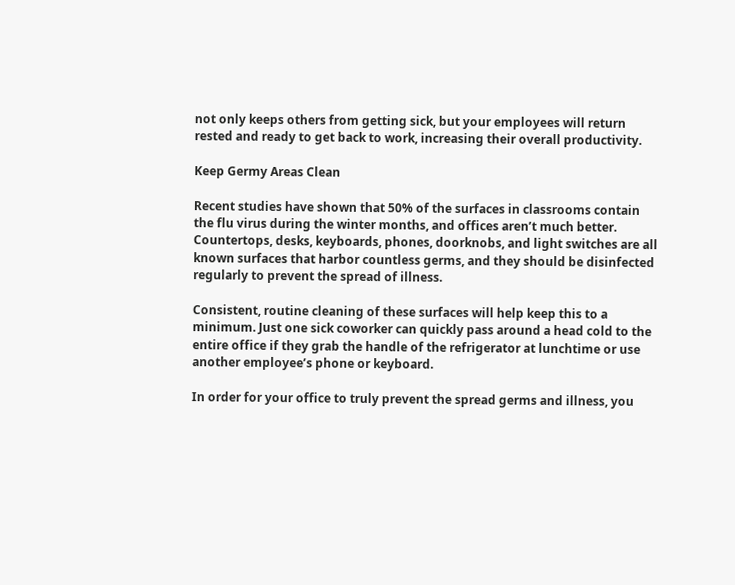not only keeps others from getting sick, but your employees will return rested and ready to get back to work, increasing their overall productivity.

Keep Germy Areas Clean

Recent studies have shown that 50% of the surfaces in classrooms contain the flu virus during the winter months, and offices aren’t much better. Countertops, desks, keyboards, phones, doorknobs, and light switches are all known surfaces that harbor countless germs, and they should be disinfected regularly to prevent the spread of illness.

Consistent, routine cleaning of these surfaces will help keep this to a minimum. Just one sick coworker can quickly pass around a head cold to the entire office if they grab the handle of the refrigerator at lunchtime or use another employee’s phone or keyboard.

In order for your office to truly prevent the spread germs and illness, you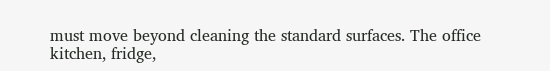must move beyond cleaning the standard surfaces. The office kitchen, fridge,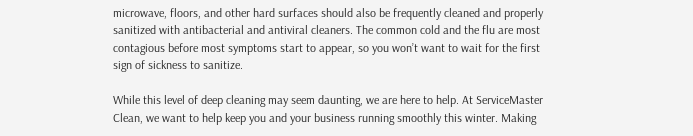microwave, floors, and other hard surfaces should also be frequently cleaned and properly sanitized with antibacterial and antiviral cleaners. The common cold and the flu are most contagious before most symptoms start to appear, so you won’t want to wait for the first sign of sickness to sanitize.

While this level of deep cleaning may seem daunting, we are here to help. At ServiceMaster Clean, we want to help keep you and your business running smoothly this winter. Making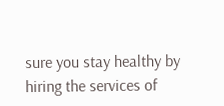sure you stay healthy by hiring the services of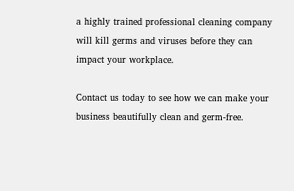a highly trained professional cleaning company will kill germs and viruses before they can impact your workplace.

Contact us today to see how we can make your business beautifully clean and germ-free.